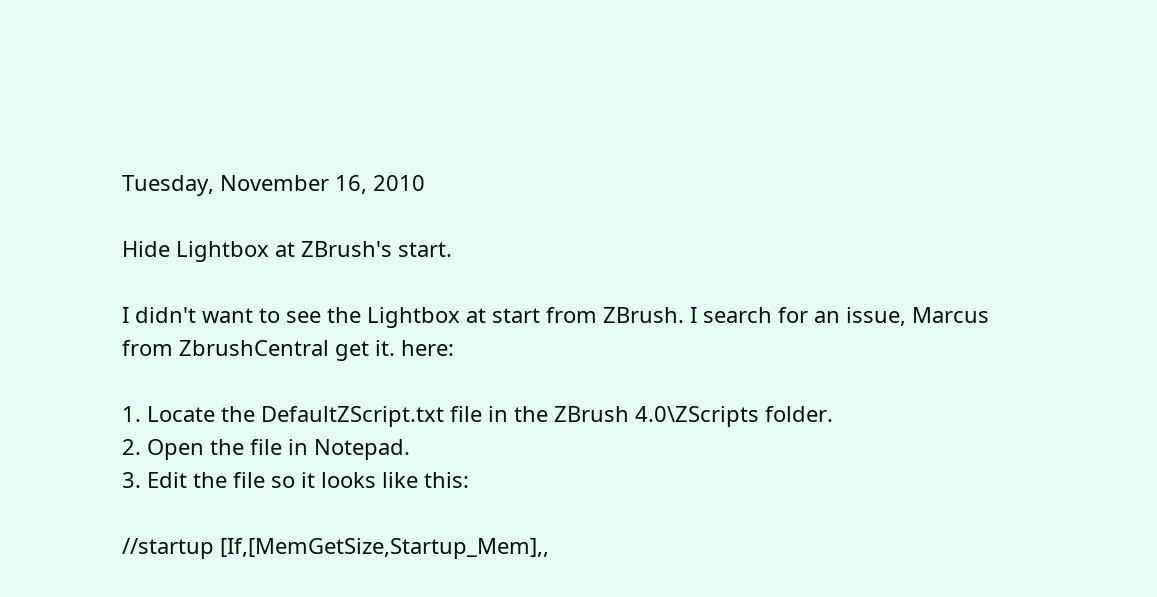Tuesday, November 16, 2010

Hide Lightbox at ZBrush's start.

I didn't want to see the Lightbox at start from ZBrush. I search for an issue, Marcus from ZbrushCentral get it. here:

1. Locate the DefaultZScript.txt file in the ZBrush 4.0\ZScripts folder.
2. Open the file in Notepad.
3. Edit the file so it looks like this:

//startup [If,[MemGetSize,Startup_Mem],,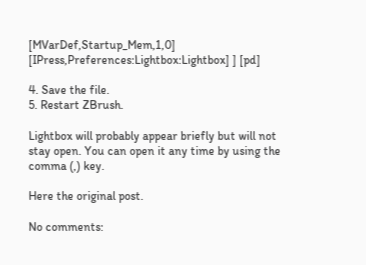[MVarDef,Startup_Mem,1,0] [IPress,Preferences:Lightbox:Lightbox] ] [pd]

4. Save the file.
5. Restart ZBrush.

Lightbox will probably appear briefly but will not stay open. You can open it any time by using the comma (,) key.

Here the original post.

No comments: